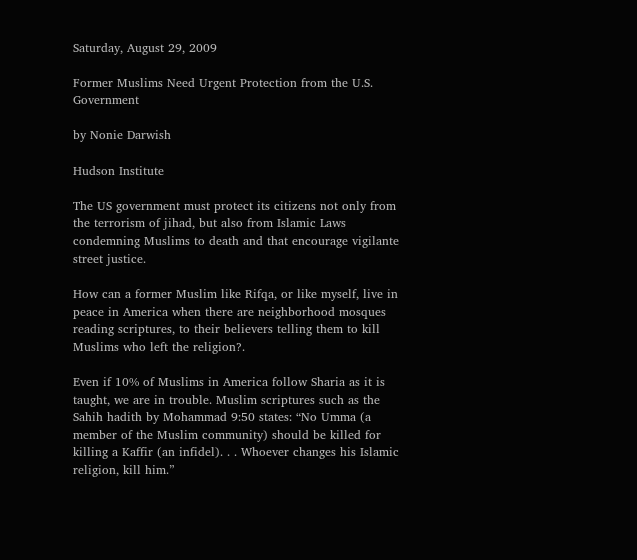Saturday, August 29, 2009

Former Muslims Need Urgent Protection from the U.S. Government

by Nonie Darwish

Hudson Institute

The US government must protect its citizens not only from the terrorism of jihad, but also from Islamic Laws condemning Muslims to death and that encourage vigilante street justice.

How can a former Muslim like Rifqa, or like myself, live in peace in America when there are neighborhood mosques reading scriptures, to their believers telling them to kill Muslims who left the religion?.

Even if 10% of Muslims in America follow Sharia as it is taught, we are in trouble. Muslim scriptures such as the Sahih hadith by Mohammad 9:50 states: “No Umma (a member of the Muslim community) should be killed for killing a Kaffir (an infidel). . . Whoever changes his Islamic religion, kill him.”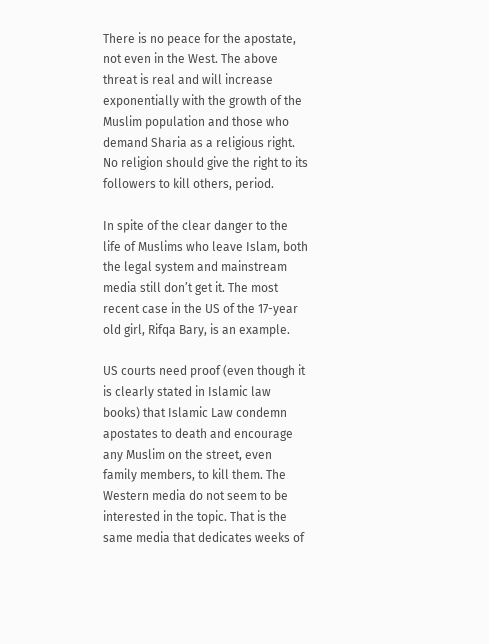There is no peace for the apostate, not even in the West. The above threat is real and will increase exponentially with the growth of the Muslim population and those who demand Sharia as a religious right. No religion should give the right to its followers to kill others, period.

In spite of the clear danger to the life of Muslims who leave Islam, both the legal system and mainstream media still don’t get it. The most recent case in the US of the 17-year old girl, Rifqa Bary, is an example.

US courts need proof (even though it is clearly stated in Islamic law books) that Islamic Law condemn apostates to death and encourage any Muslim on the street, even family members, to kill them. The Western media do not seem to be interested in the topic. That is the same media that dedicates weeks of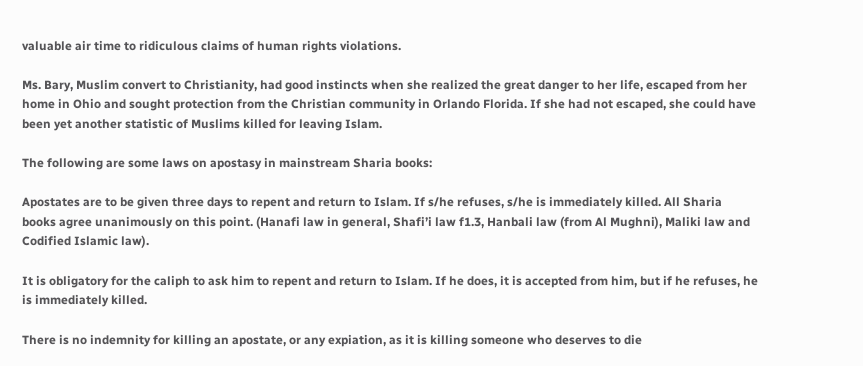valuable air time to ridiculous claims of human rights violations.

Ms. Bary, Muslim convert to Christianity, had good instincts when she realized the great danger to her life, escaped from her home in Ohio and sought protection from the Christian community in Orlando Florida. If she had not escaped, she could have been yet another statistic of Muslims killed for leaving Islam.

The following are some laws on apostasy in mainstream Sharia books:

Apostates are to be given three days to repent and return to Islam. If s/he refuses, s/he is immediately killed. All Sharia books agree unanimously on this point. (Hanafi law in general, Shafi’i law f1.3, Hanbali law (from Al Mughni), Maliki law and Codified Islamic law).

It is obligatory for the caliph to ask him to repent and return to Islam. If he does, it is accepted from him, but if he refuses, he is immediately killed.

There is no indemnity for killing an apostate, or any expiation, as it is killing someone who deserves to die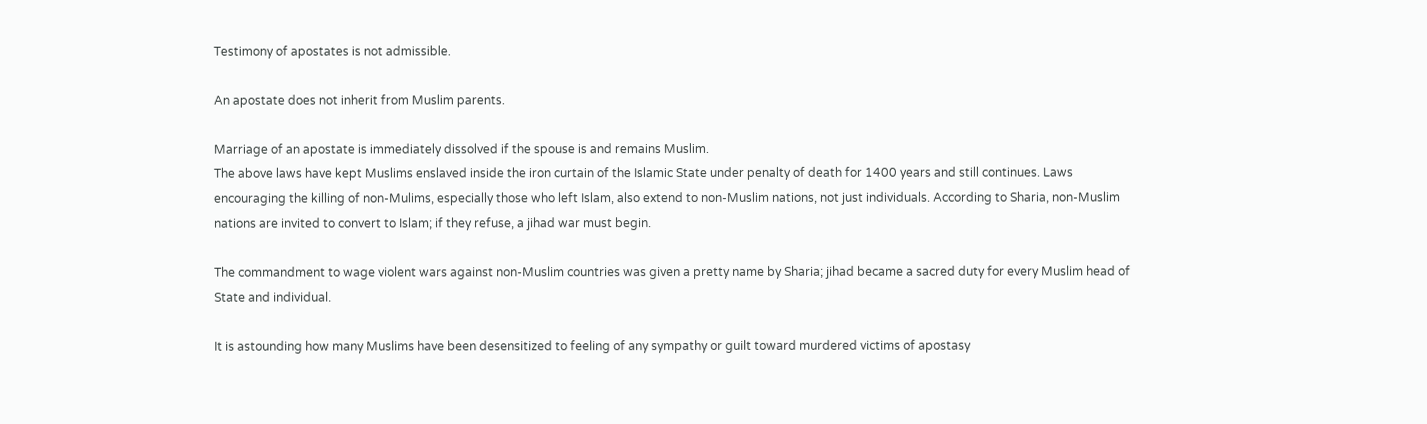Testimony of apostates is not admissible.

An apostate does not inherit from Muslim parents.

Marriage of an apostate is immediately dissolved if the spouse is and remains Muslim.
The above laws have kept Muslims enslaved inside the iron curtain of the Islamic State under penalty of death for 1400 years and still continues. Laws encouraging the killing of non-Mulims, especially those who left Islam, also extend to non-Muslim nations, not just individuals. According to Sharia, non-Muslim nations are invited to convert to Islam; if they refuse, a jihad war must begin.

The commandment to wage violent wars against non-Muslim countries was given a pretty name by Sharia; jihad became a sacred duty for every Muslim head of State and individual.

It is astounding how many Muslims have been desensitized to feeling of any sympathy or guilt toward murdered victims of apostasy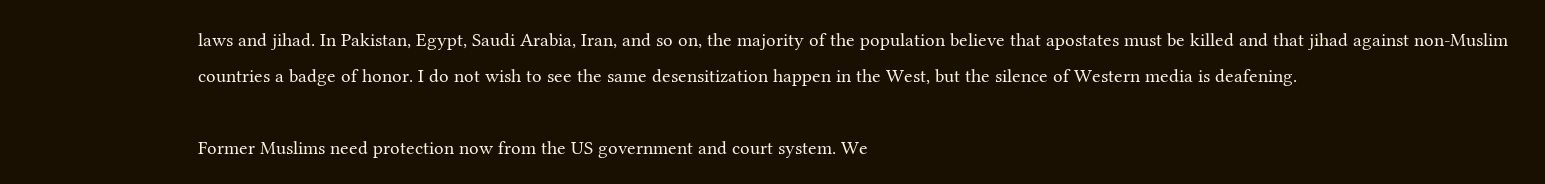laws and jihad. In Pakistan, Egypt, Saudi Arabia, Iran, and so on, the majority of the population believe that apostates must be killed and that jihad against non-Muslim countries a badge of honor. I do not wish to see the same desensitization happen in the West, but the silence of Western media is deafening.

Former Muslims need protection now from the US government and court system. We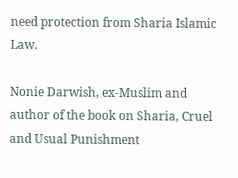need protection from Sharia Islamic Law.

Nonie Darwish, ex-Muslim and author of the book on Sharia, Cruel and Usual Punishment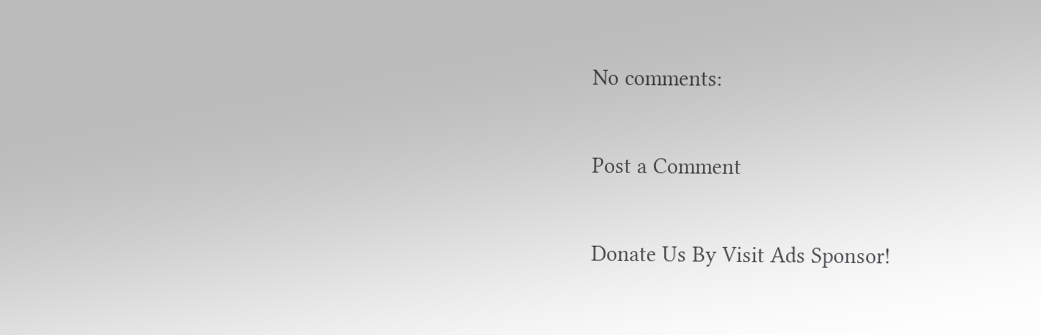No comments:

Post a Comment

Donate Us By Visit Ads Sponsor!